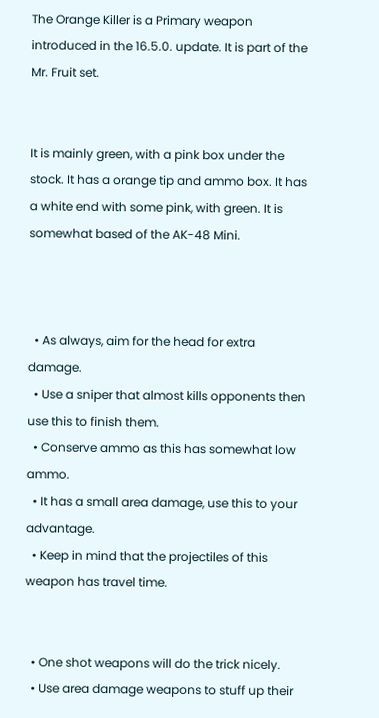The Orange Killer is a Primary weapon introduced in the 16.5.0. update. It is part of the Mr. Fruit set.


It is mainly green, with a pink box under the stock. It has a orange tip and ammo box. It has a white end with some pink, with green. It is somewhat based of the AK-48 Mini.



  • As always, aim for the head for extra damage.
  • Use a sniper that almost kills opponents then use this to finish them.
  • Conserve ammo as this has somewhat low ammo.
  • It has a small area damage, use this to your advantage.
  • Keep in mind that the projectiles of this weapon has travel time.


  • One shot weapons will do the trick nicely.
  • Use area damage weapons to stuff up their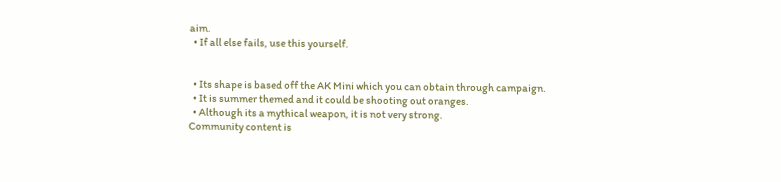aim.
  • If all else fails, use this yourself.


  • Its shape is based off the AK Mini which you can obtain through campaign.
  • It is summer themed and it could be shooting out oranges.
  • Although its a mythical weapon, it is not very strong.
Community content is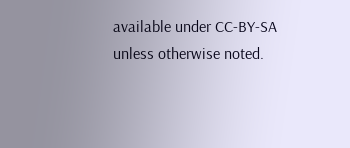available under CC-BY-SA unless otherwise noted.